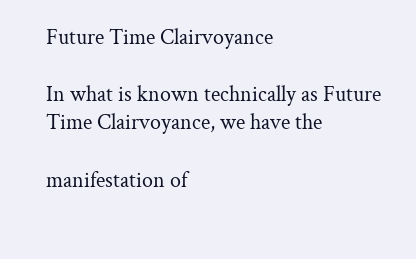Future Time Clairvoyance

In what is known technically as Future Time Clairvoyance, we have the

manifestation of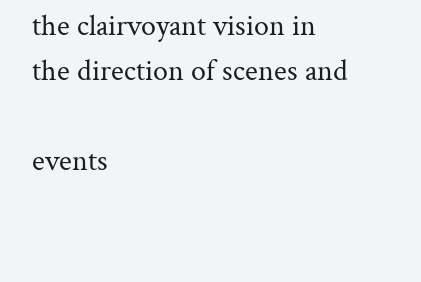the clairvoyant vision in the direction of scenes and

events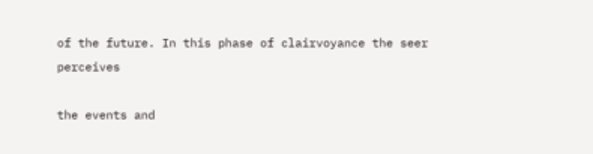of the future. In this phase of clairvoyance the seer perceives

the events and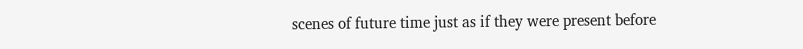scenes of future time just as if they were present before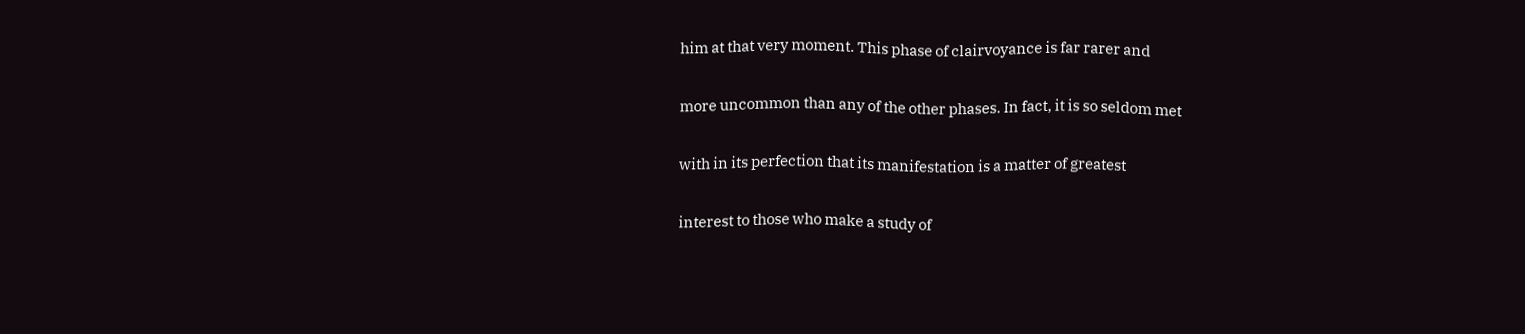him at that very moment. This phase of clairvoyance is far rarer and

more uncommon than any of the other phases. In fact, it is so seldom met

with in its perfection that its manifestation is a matter of greatest

interest to those who make a study of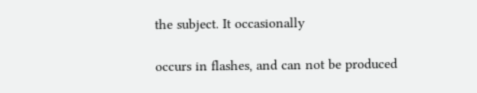the subject. It occasionally

occurs in flashes, and can not be produced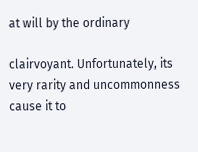at will by the ordinary

clairvoyant. Unfortunately, its very rarity and uncommonness cause it to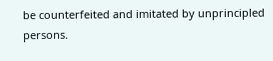be counterfeited and imitated by unprincipled persons.